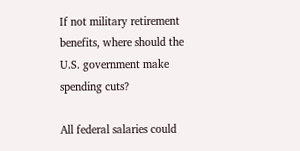If not military retirement benefits, where should the U.S. government make spending cuts?

All federal salaries could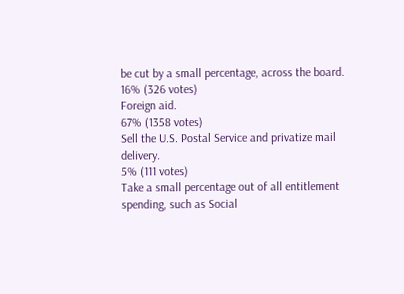be cut by a small percentage, across the board.
16% (326 votes)
Foreign aid.
67% (1358 votes)
Sell the U.S. Postal Service and privatize mail delivery.
5% (111 votes)
Take a small percentage out of all entitlement spending, such as Social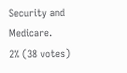Security and Medicare.
2% (38 votes)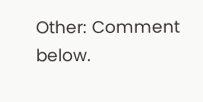Other: Comment below.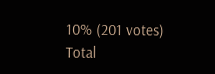10% (201 votes)
Total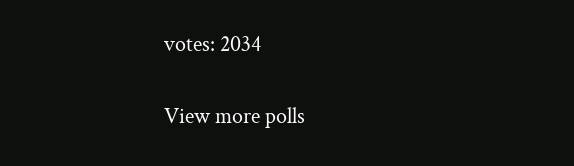votes: 2034


View more polls